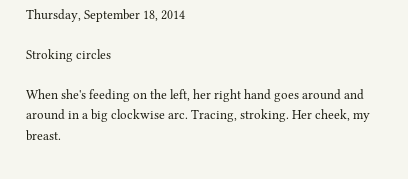Thursday, September 18, 2014

Stroking circles

When she's feeding on the left, her right hand goes around and around in a big clockwise arc. Tracing, stroking. Her cheek, my breast.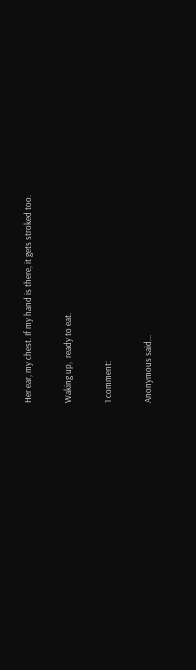Her ear, my chest. If my hand is there, it gets stroked too.

Waking up,  ready to eat.

1 comment:

Anonymous said...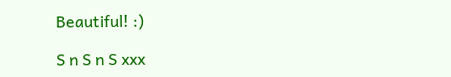Beautiful! :)

S n S n S xxx